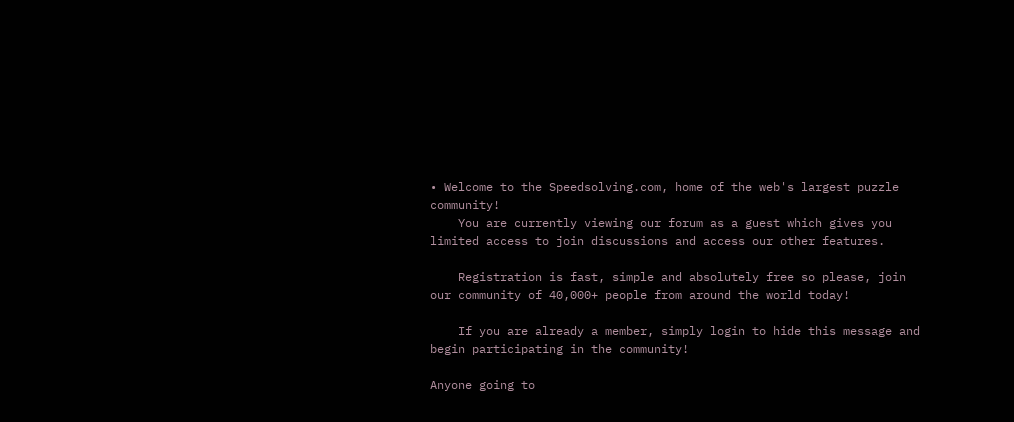• Welcome to the Speedsolving.com, home of the web's largest puzzle community!
    You are currently viewing our forum as a guest which gives you limited access to join discussions and access our other features.

    Registration is fast, simple and absolutely free so please, join our community of 40,000+ people from around the world today!

    If you are already a member, simply login to hide this message and begin participating in the community!

Anyone going to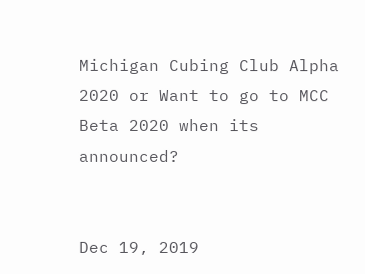Michigan Cubing Club Alpha 2020 or Want to go to MCC Beta 2020 when its announced?


Dec 19, 2019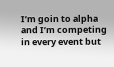I’m goin to alpha and I’m competing in every event but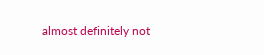almost definitely not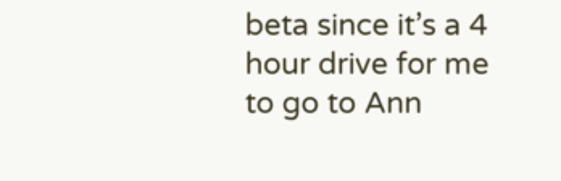beta since it’s a 4 hour drive for me to go to Ann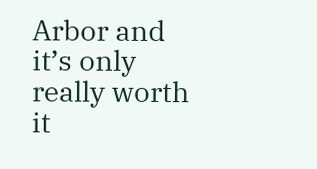Arbor and it’s only really worth it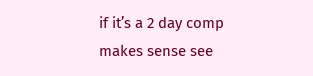if it’s a 2 day comp
makes sense see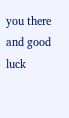you there and good luck